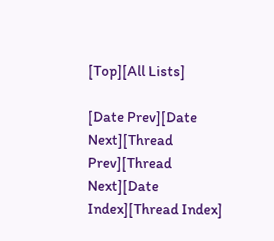[Top][All Lists]

[Date Prev][Date Next][Thread Prev][Thread Next][Date Index][Thread Index]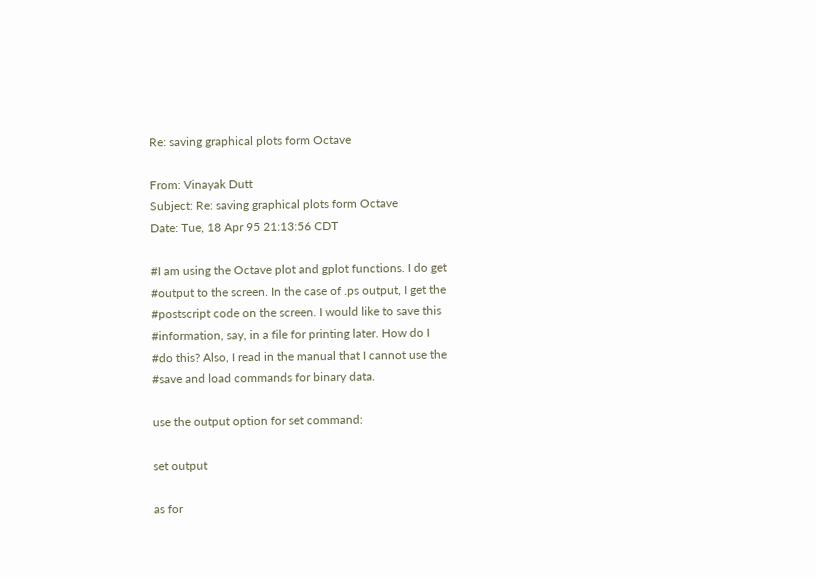Re: saving graphical plots form Octave

From: Vinayak Dutt
Subject: Re: saving graphical plots form Octave
Date: Tue, 18 Apr 95 21:13:56 CDT

#I am using the Octave plot and gplot functions. I do get
#output to the screen. In the case of .ps output, I get the
#postscript code on the screen. I would like to save this
#information, say, in a file for printing later. How do I
#do this? Also, I read in the manual that I cannot use the
#save and load commands for binary data.

use the output option for set command:

set output

as for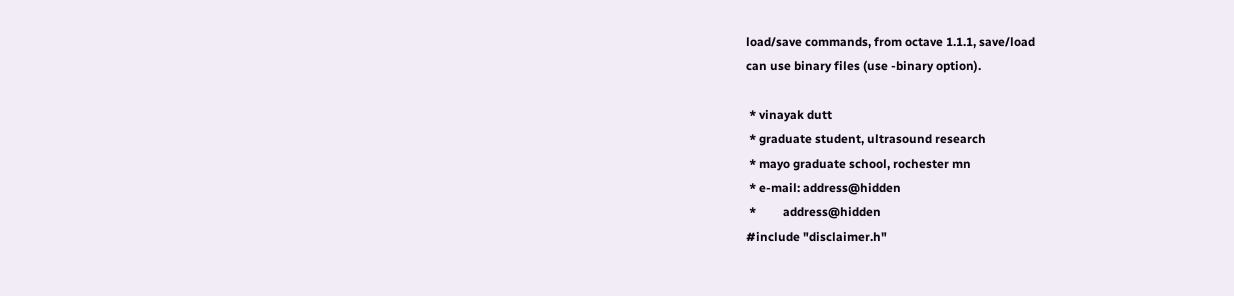load/save commands, from octave 1.1.1, save/load
can use binary files (use -binary option).

 * vinayak dutt
 * graduate student, ultrasound research
 * mayo graduate school, rochester mn
 * e-mail: address@hidden
 *         address@hidden
#include "disclaimer.h"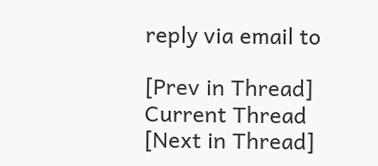reply via email to

[Prev in Thread] Current Thread [Next in Thread]